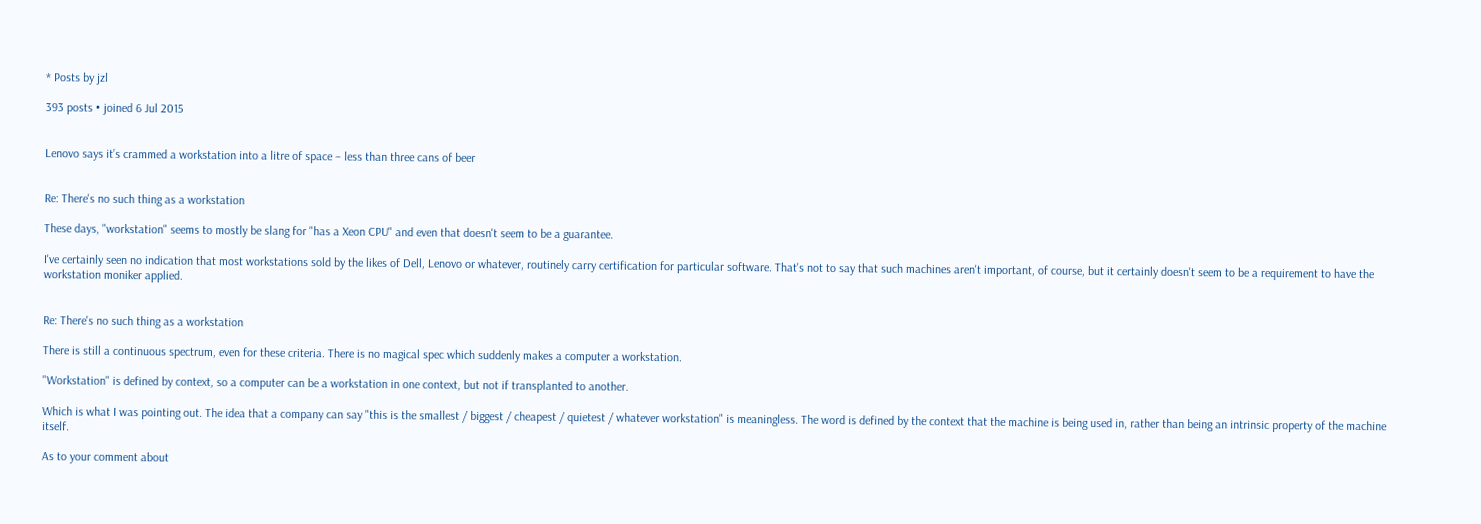* Posts by jzl

393 posts • joined 6 Jul 2015


Lenovo says it’s crammed a workstation into a litre of space – less than three cans of beer


Re: There's no such thing as a workstation

These days, "workstation" seems to mostly be slang for "has a Xeon CPU" and even that doesn't seem to be a guarantee.

I've certainly seen no indication that most workstations sold by the likes of Dell, Lenovo or whatever, routinely carry certification for particular software. That's not to say that such machines aren't important, of course, but it certainly doesn't seem to be a requirement to have the workstation moniker applied.


Re: There's no such thing as a workstation

There is still a continuous spectrum, even for these criteria. There is no magical spec which suddenly makes a computer a workstation.

"Workstation" is defined by context, so a computer can be a workstation in one context, but not if transplanted to another.

Which is what I was pointing out. The idea that a company can say "this is the smallest / biggest / cheapest / quietest / whatever workstation" is meaningless. The word is defined by the context that the machine is being used in, rather than being an intrinsic property of the machine itself.

As to your comment about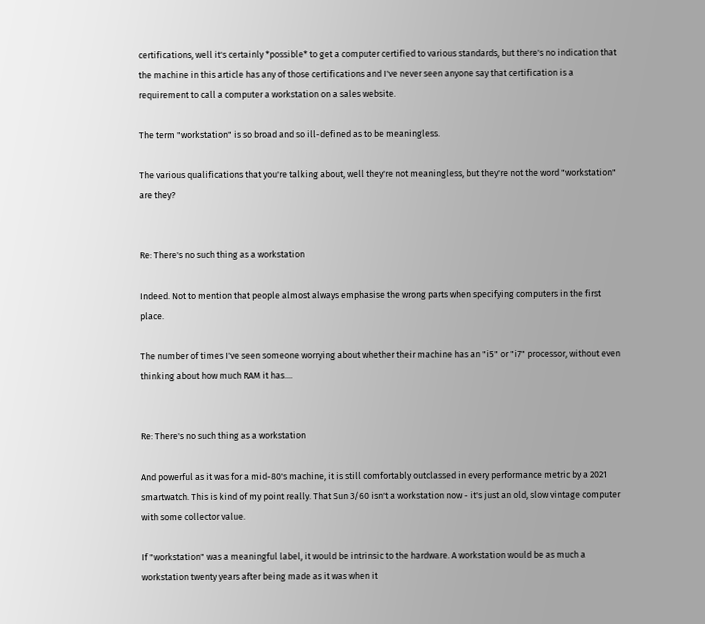certifications, well it's certainly *possible* to get a computer certified to various standards, but there's no indication that the machine in this article has any of those certifications and I've never seen anyone say that certification is a requirement to call a computer a workstation on a sales website.

The term "workstation" is so broad and so ill-defined as to be meaningless.

The various qualifications that you're talking about, well they're not meaningless, but they're not the word "workstation" are they?


Re: There's no such thing as a workstation

Indeed. Not to mention that people almost always emphasise the wrong parts when specifying computers in the first place.

The number of times I've seen someone worrying about whether their machine has an "i5" or "i7" processor, without even thinking about how much RAM it has....


Re: There's no such thing as a workstation

And powerful as it was for a mid-80's machine, it is still comfortably outclassed in every performance metric by a 2021 smartwatch. This is kind of my point really. That Sun 3/60 isn't a workstation now - it's just an old, slow vintage computer with some collector value.

If "workstation" was a meaningful label, it would be intrinsic to the hardware. A workstation would be as much a workstation twenty years after being made as it was when it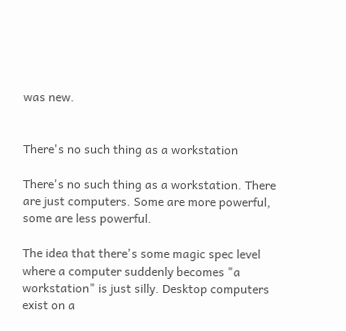was new.


There's no such thing as a workstation

There's no such thing as a workstation. There are just computers. Some are more powerful, some are less powerful.

The idea that there's some magic spec level where a computer suddenly becomes "a workstation" is just silly. Desktop computers exist on a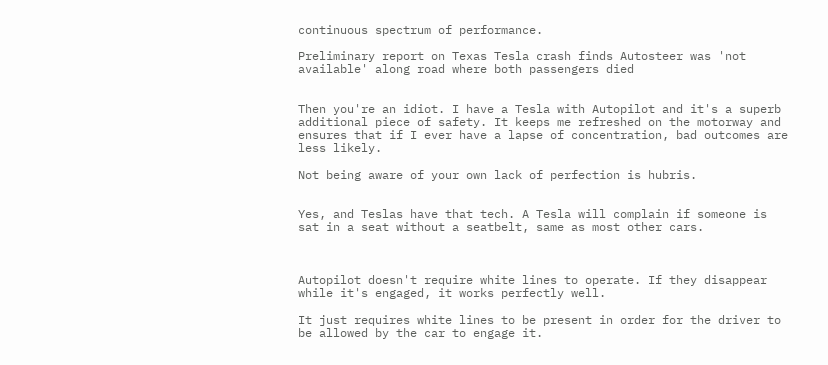continuous spectrum of performance.

Preliminary report on Texas Tesla crash finds Autosteer was 'not available' along road where both passengers died


Then you're an idiot. I have a Tesla with Autopilot and it's a superb additional piece of safety. It keeps me refreshed on the motorway and ensures that if I ever have a lapse of concentration, bad outcomes are less likely.

Not being aware of your own lack of perfection is hubris.


Yes, and Teslas have that tech. A Tesla will complain if someone is sat in a seat without a seatbelt, same as most other cars.



Autopilot doesn't require white lines to operate. If they disappear while it's engaged, it works perfectly well.

It just requires white lines to be present in order for the driver to be allowed by the car to engage it.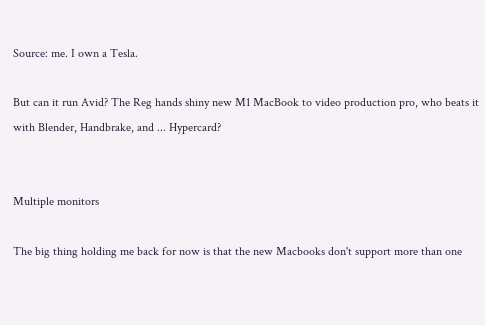Source: me. I own a Tesla.

But can it run Avid? The Reg hands shiny new M1 MacBook to video production pro, who beats it with Blender, Handbrake, and ... Hypercard?


Multiple monitors

The big thing holding me back for now is that the new Macbooks don't support more than one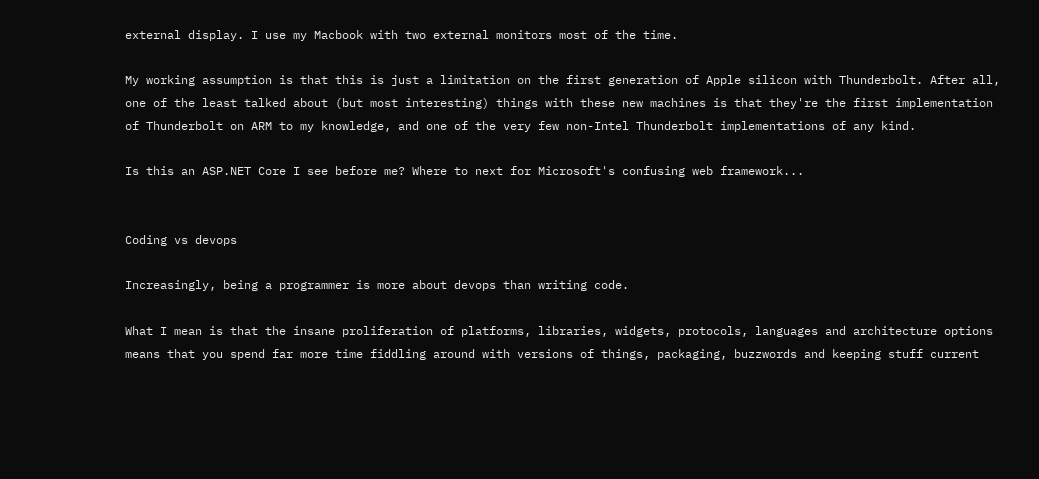external display. I use my Macbook with two external monitors most of the time.

My working assumption is that this is just a limitation on the first generation of Apple silicon with Thunderbolt. After all, one of the least talked about (but most interesting) things with these new machines is that they're the first implementation of Thunderbolt on ARM to my knowledge, and one of the very few non-Intel Thunderbolt implementations of any kind.

Is this an ASP.NET Core I see before me? Where to next for Microsoft's confusing web framework...


Coding vs devops

Increasingly, being a programmer is more about devops than writing code.

What I mean is that the insane proliferation of platforms, libraries, widgets, protocols, languages and architecture options means that you spend far more time fiddling around with versions of things, packaging, buzzwords and keeping stuff current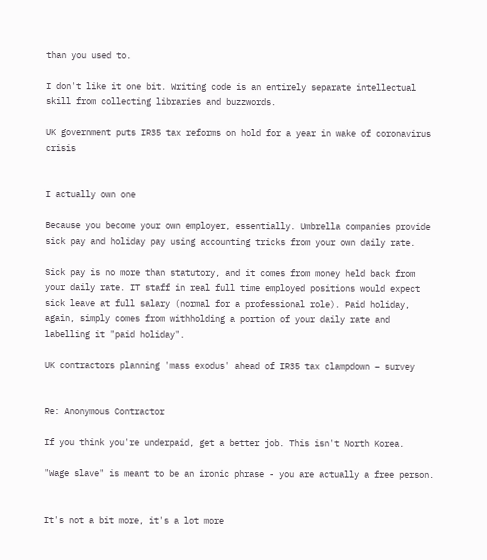than you used to.

I don't like it one bit. Writing code is an entirely separate intellectual skill from collecting libraries and buzzwords.

UK government puts IR35 tax reforms on hold for a year in wake of coronavirus crisis


I actually own one

Because you become your own employer, essentially. Umbrella companies provide sick pay and holiday pay using accounting tricks from your own daily rate.

Sick pay is no more than statutory, and it comes from money held back from your daily rate. IT staff in real full time employed positions would expect sick leave at full salary (normal for a professional role). Paid holiday, again, simply comes from withholding a portion of your daily rate and labelling it "paid holiday".

UK contractors planning 'mass exodus' ahead of IR35 tax clampdown – survey


Re: Anonymous Contractor

If you think you're underpaid, get a better job. This isn't North Korea.

"Wage slave" is meant to be an ironic phrase - you are actually a free person.


It's not a bit more, it's a lot more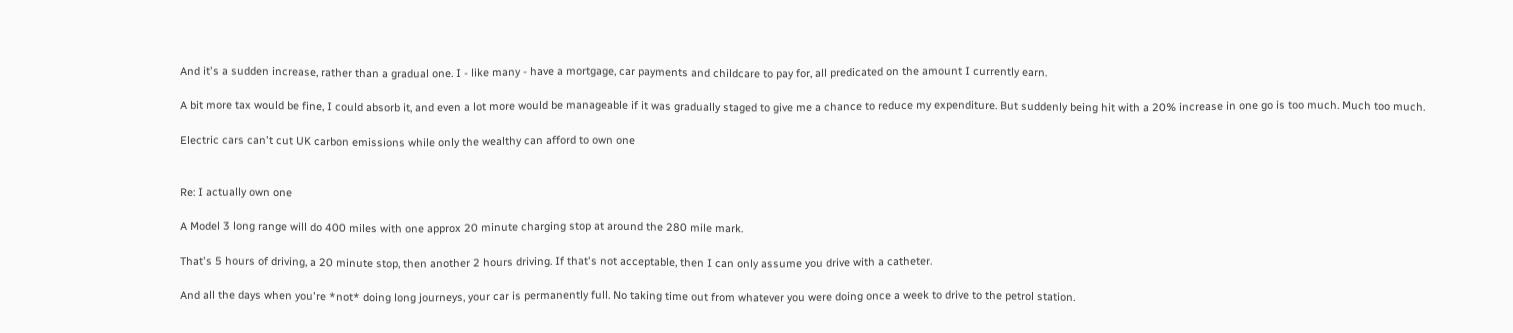And it's a sudden increase, rather than a gradual one. I - like many - have a mortgage, car payments and childcare to pay for, all predicated on the amount I currently earn.

A bit more tax would be fine, I could absorb it, and even a lot more would be manageable if it was gradually staged to give me a chance to reduce my expenditure. But suddenly being hit with a 20% increase in one go is too much. Much too much.

Electric cars can't cut UK carbon emissions while only the wealthy can afford to own one


Re: I actually own one

A Model 3 long range will do 400 miles with one approx 20 minute charging stop at around the 280 mile mark.

That's 5 hours of driving, a 20 minute stop, then another 2 hours driving. If that's not acceptable, then I can only assume you drive with a catheter.

And all the days when you're *not* doing long journeys, your car is permanently full. No taking time out from whatever you were doing once a week to drive to the petrol station.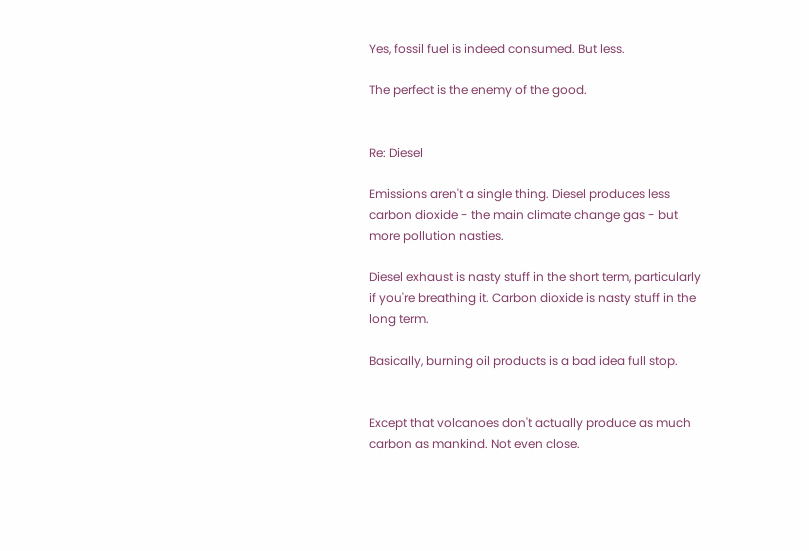Yes, fossil fuel is indeed consumed. But less.

The perfect is the enemy of the good.


Re: Diesel

Emissions aren't a single thing. Diesel produces less carbon dioxide - the main climate change gas - but more pollution nasties.

Diesel exhaust is nasty stuff in the short term, particularly if you're breathing it. Carbon dioxide is nasty stuff in the long term.

Basically, burning oil products is a bad idea full stop.


Except that volcanoes don't actually produce as much carbon as mankind. Not even close.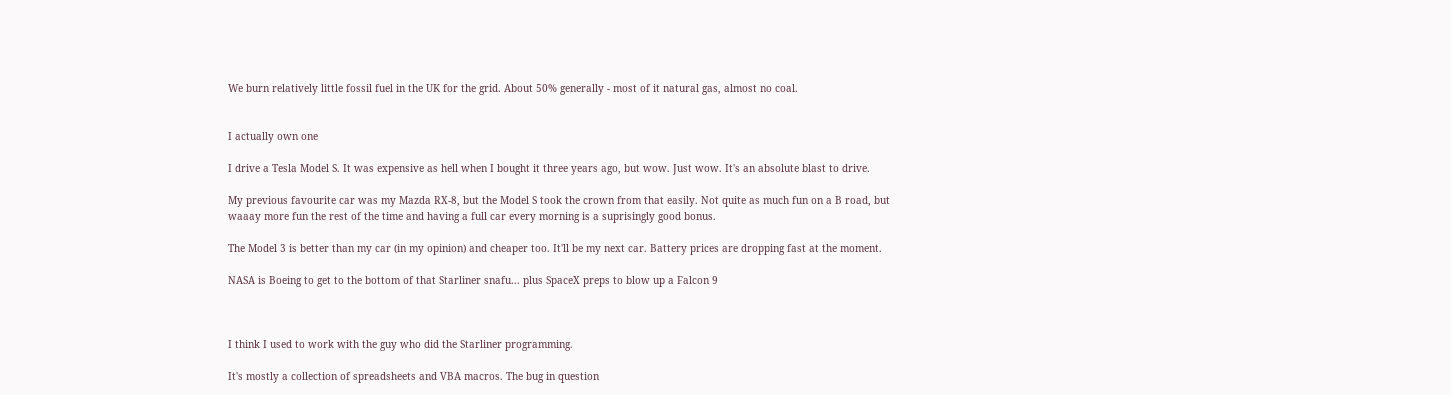We burn relatively little fossil fuel in the UK for the grid. About 50% generally - most of it natural gas, almost no coal.


I actually own one

I drive a Tesla Model S. It was expensive as hell when I bought it three years ago, but wow. Just wow. It's an absolute blast to drive.

My previous favourite car was my Mazda RX-8, but the Model S took the crown from that easily. Not quite as much fun on a B road, but waaay more fun the rest of the time and having a full car every morning is a suprisingly good bonus.

The Model 3 is better than my car (in my opinion) and cheaper too. It'll be my next car. Battery prices are dropping fast at the moment.

NASA is Boeing to get to the bottom of that Starliner snafu... plus SpaceX preps to blow up a Falcon 9



I think I used to work with the guy who did the Starliner programming.

It's mostly a collection of spreadsheets and VBA macros. The bug in question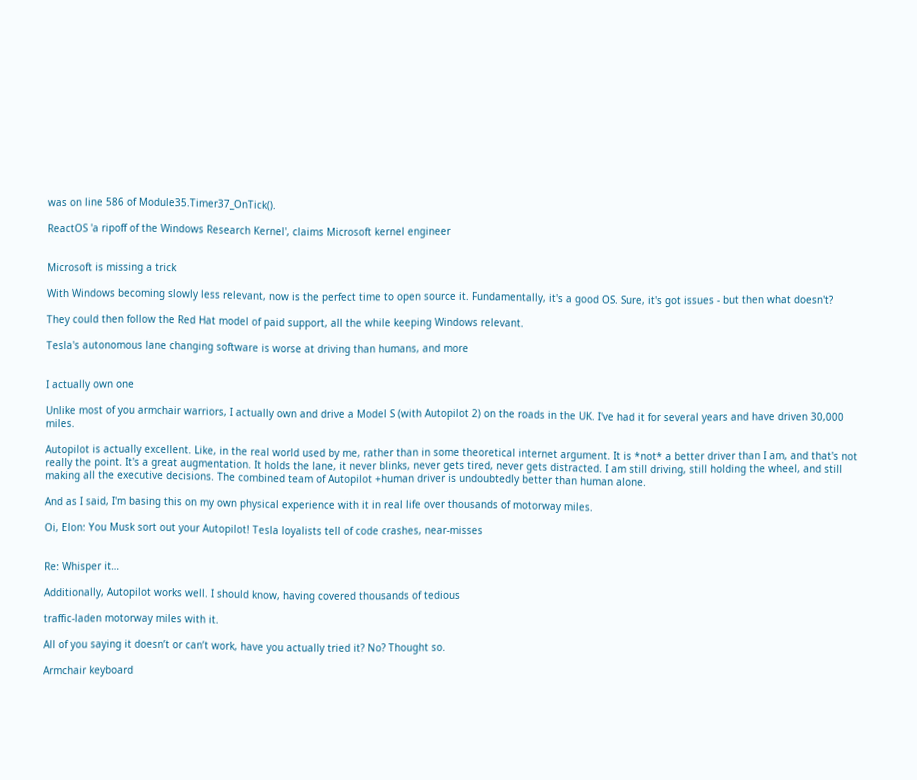was on line 586 of Module35.Timer37_OnTick().

ReactOS 'a ripoff of the Windows Research Kernel', claims Microsoft kernel engineer


Microsoft is missing a trick

With Windows becoming slowly less relevant, now is the perfect time to open source it. Fundamentally, it's a good OS. Sure, it's got issues - but then what doesn't?

They could then follow the Red Hat model of paid support, all the while keeping Windows relevant.

Tesla's autonomous lane changing software is worse at driving than humans, and more


I actually own one

Unlike most of you armchair warriors, I actually own and drive a Model S (with Autopilot 2) on the roads in the UK. I've had it for several years and have driven 30,000 miles.

Autopilot is actually excellent. Like, in the real world used by me, rather than in some theoretical internet argument. It is *not* a better driver than I am, and that's not really the point. It's a great augmentation. It holds the lane, it never blinks, never gets tired, never gets distracted. I am still driving, still holding the wheel, and still making all the executive decisions. The combined team of Autopilot +human driver is undoubtedly better than human alone.

And as I said, I'm basing this on my own physical experience with it in real life over thousands of motorway miles.

Oi, Elon: You Musk sort out your Autopilot! Tesla loyalists tell of code crashes, near-misses


Re: Whisper it…

Additionally, Autopilot works well. I should know, having covered thousands of tedious

traffic-laden motorway miles with it.

All of you saying it doesn’t or can’t work, have you actually tried it? No? Thought so.

Armchair keyboard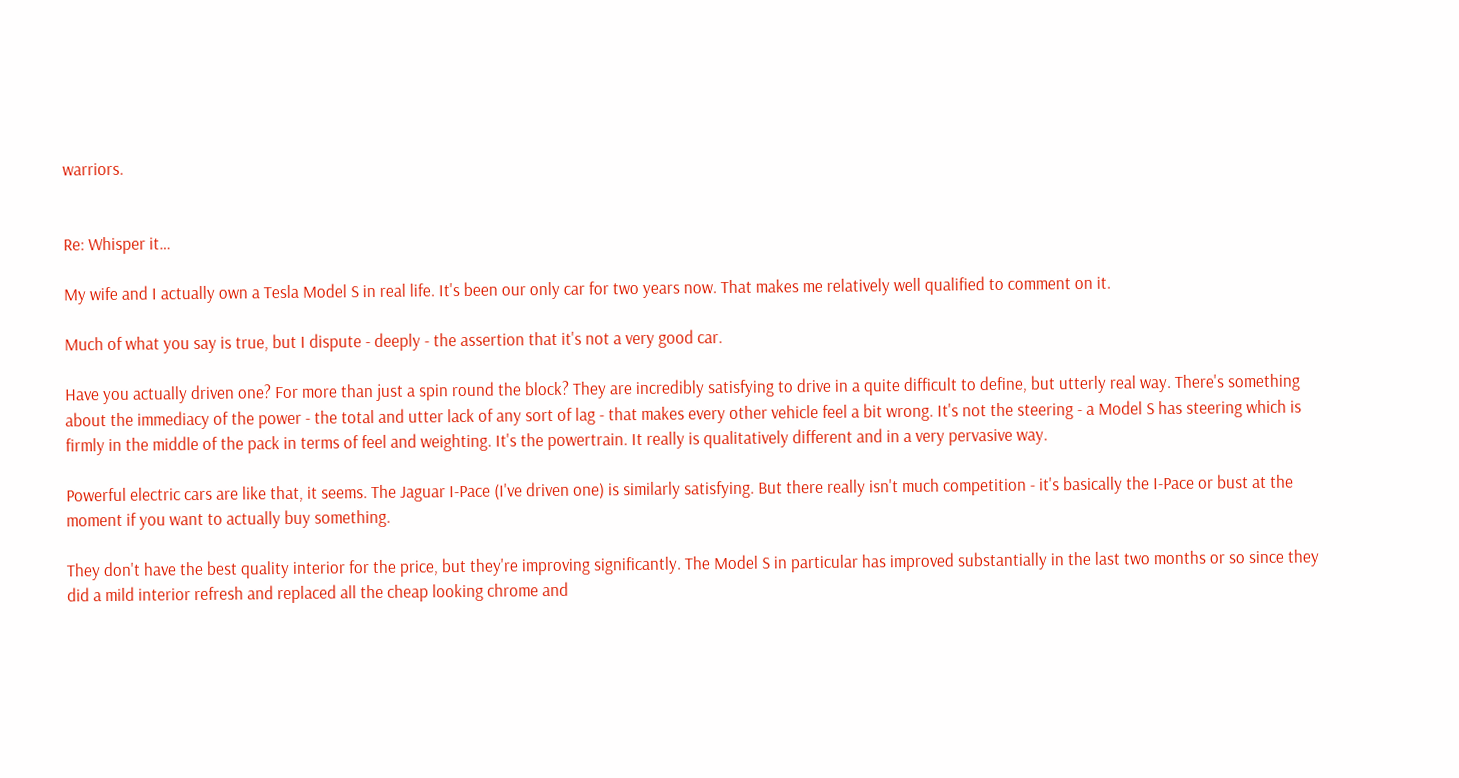warriors.


Re: Whisper it…

My wife and I actually own a Tesla Model S in real life. It's been our only car for two years now. That makes me relatively well qualified to comment on it.

Much of what you say is true, but I dispute - deeply - the assertion that it's not a very good car.

Have you actually driven one? For more than just a spin round the block? They are incredibly satisfying to drive in a quite difficult to define, but utterly real way. There's something about the immediacy of the power - the total and utter lack of any sort of lag - that makes every other vehicle feel a bit wrong. It's not the steering - a Model S has steering which is firmly in the middle of the pack in terms of feel and weighting. It's the powertrain. It really is qualitatively different and in a very pervasive way.

Powerful electric cars are like that, it seems. The Jaguar I-Pace (I've driven one) is similarly satisfying. But there really isn't much competition - it's basically the I-Pace or bust at the moment if you want to actually buy something.

They don't have the best quality interior for the price, but they're improving significantly. The Model S in particular has improved substantially in the last two months or so since they did a mild interior refresh and replaced all the cheap looking chrome and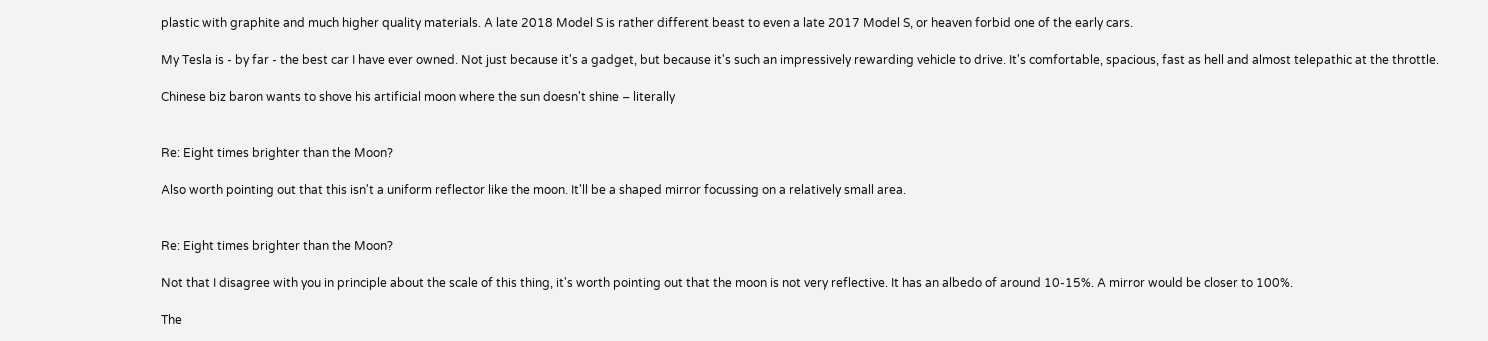plastic with graphite and much higher quality materials. A late 2018 Model S is rather different beast to even a late 2017 Model S, or heaven forbid one of the early cars.

My Tesla is - by far - the best car I have ever owned. Not just because it's a gadget, but because it's such an impressively rewarding vehicle to drive. It's comfortable, spacious, fast as hell and almost telepathic at the throttle.

Chinese biz baron wants to shove his artificial moon where the sun doesn't shine – literally


Re: Eight times brighter than the Moon?

Also worth pointing out that this isn't a uniform reflector like the moon. It'll be a shaped mirror focussing on a relatively small area.


Re: Eight times brighter than the Moon?

Not that I disagree with you in principle about the scale of this thing, it's worth pointing out that the moon is not very reflective. It has an albedo of around 10-15%. A mirror would be closer to 100%.

The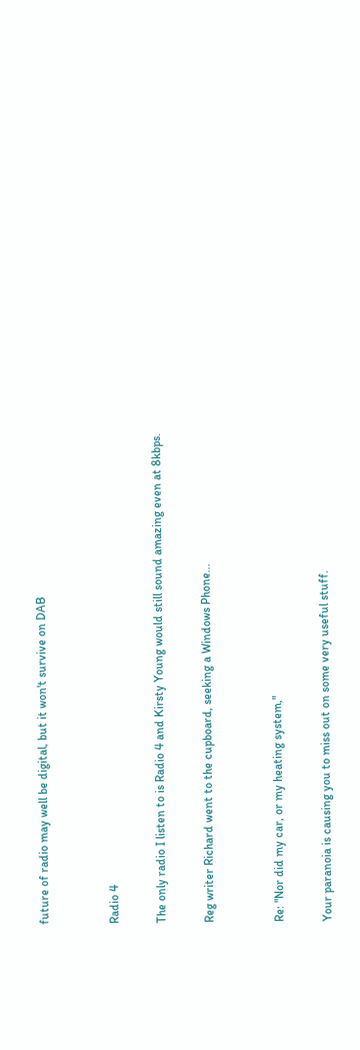future of radio may well be digital, but it won't survive on DAB


Radio 4

The only radio I listen to is Radio 4 and Kirsty Young would still sound amazing even at 8kbps.

Reg writer Richard went to the cupboard, seeking a Windows Phone...


Re: "Nor did my car, or my heating system,"

Your paranoia is causing you to miss out on some very useful stuff.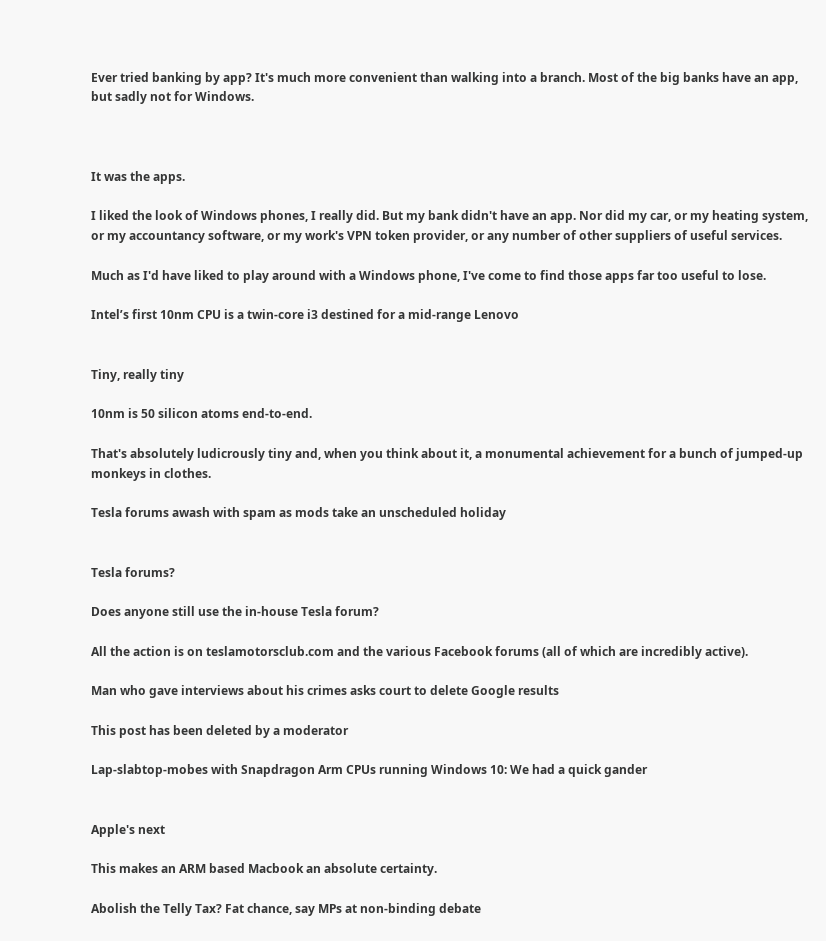Ever tried banking by app? It's much more convenient than walking into a branch. Most of the big banks have an app, but sadly not for Windows.



It was the apps.

I liked the look of Windows phones, I really did. But my bank didn't have an app. Nor did my car, or my heating system, or my accountancy software, or my work's VPN token provider, or any number of other suppliers of useful services.

Much as I'd have liked to play around with a Windows phone, I've come to find those apps far too useful to lose.

Intel’s first 10nm CPU is a twin-core i3 destined for a mid-range Lenovo


Tiny, really tiny

10nm is 50 silicon atoms end-to-end.

That's absolutely ludicrously tiny and, when you think about it, a monumental achievement for a bunch of jumped-up monkeys in clothes.

Tesla forums awash with spam as mods take an unscheduled holiday


Tesla forums?

Does anyone still use the in-house Tesla forum?

All the action is on teslamotorsclub.com and the various Facebook forums (all of which are incredibly active).

Man who gave interviews about his crimes asks court to delete Google results

This post has been deleted by a moderator

Lap-slabtop-mobes with Snapdragon Arm CPUs running Windows 10: We had a quick gander


Apple's next

This makes an ARM based Macbook an absolute certainty.

Abolish the Telly Tax? Fat chance, say MPs at non-binding debate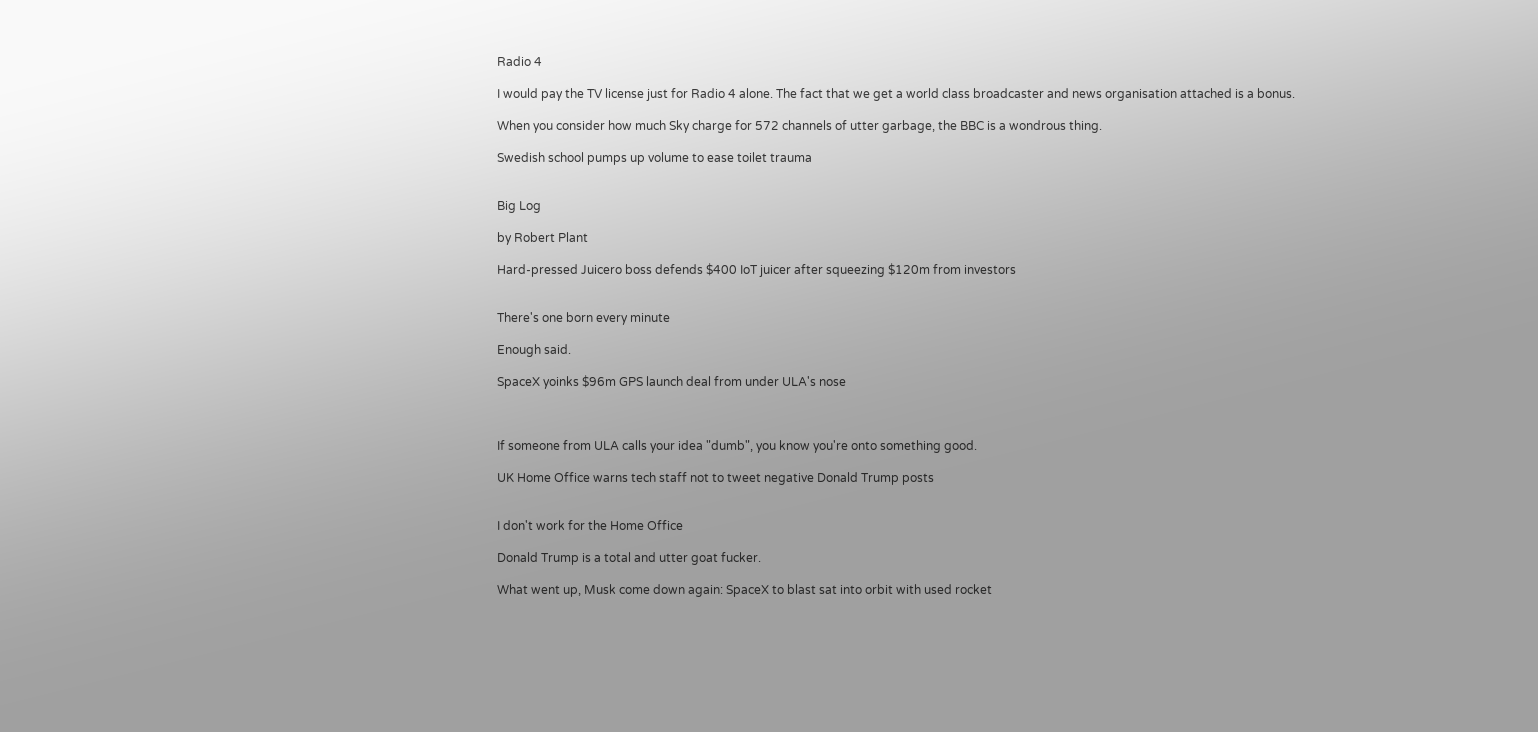Radio 4

I would pay the TV license just for Radio 4 alone. The fact that we get a world class broadcaster and news organisation attached is a bonus.

When you consider how much Sky charge for 572 channels of utter garbage, the BBC is a wondrous thing.

Swedish school pumps up volume to ease toilet trauma


Big Log

by Robert Plant

Hard-pressed Juicero boss defends $400 IoT juicer after squeezing $120m from investors


There's one born every minute

Enough said.

SpaceX yoinks $96m GPS launch deal from under ULA's nose



If someone from ULA calls your idea "dumb", you know you're onto something good.

UK Home Office warns tech staff not to tweet negative Donald Trump posts


I don't work for the Home Office

Donald Trump is a total and utter goat fucker.

What went up, Musk come down again: SpaceX to blast sat into orbit with used rocket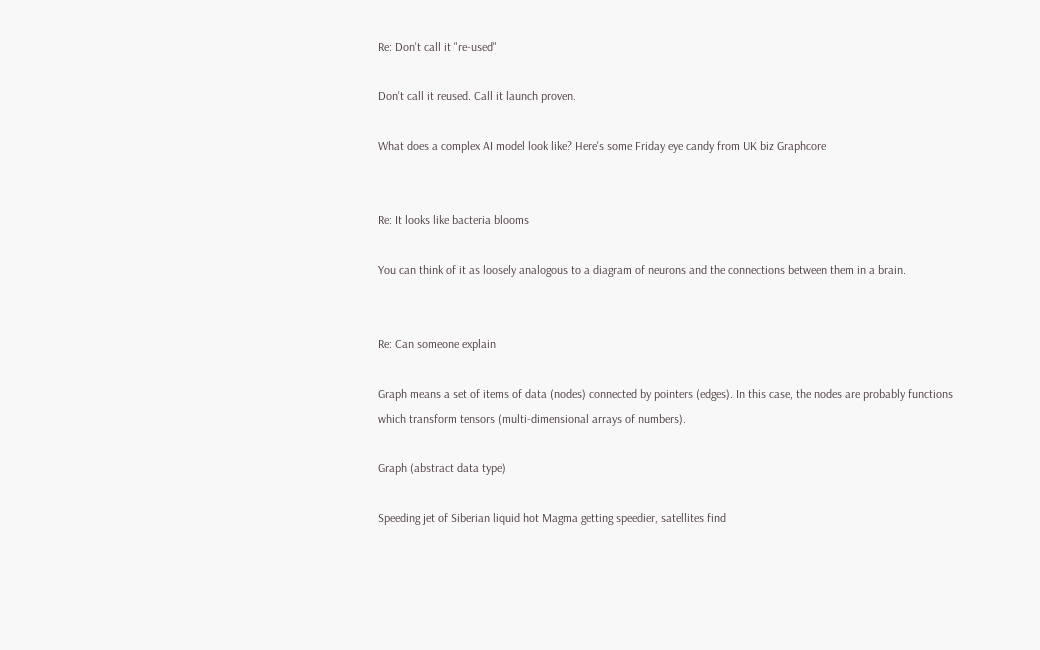Re: Don't call it "re-used"

Don't call it reused. Call it launch proven.

What does a complex AI model look like? Here's some Friday eye candy from UK biz Graphcore


Re: It looks like bacteria blooms

You can think of it as loosely analogous to a diagram of neurons and the connections between them in a brain.


Re: Can someone explain

Graph means a set of items of data (nodes) connected by pointers (edges). In this case, the nodes are probably functions which transform tensors (multi-dimensional arrays of numbers).

Graph (abstract data type)

Speeding jet of Siberian liquid hot Magma getting speedier, satellites find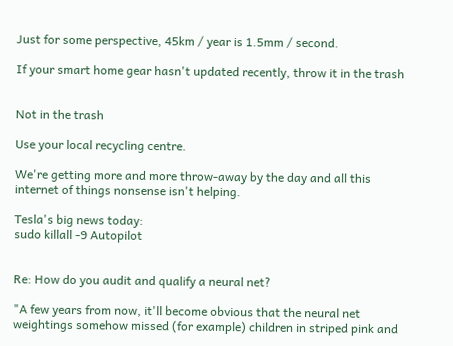Just for some perspective, 45km / year is 1.5mm / second.

If your smart home gear hasn't updated recently, throw it in the trash


Not in the trash

Use your local recycling centre.

We're getting more and more throw-away by the day and all this internet of things nonsense isn't helping.

Tesla's big news today:
sudo killall -9 Autopilot


Re: How do you audit and qualify a neural net?

"A few years from now, it'll become obvious that the neural net weightings somehow missed (for example) children in striped pink and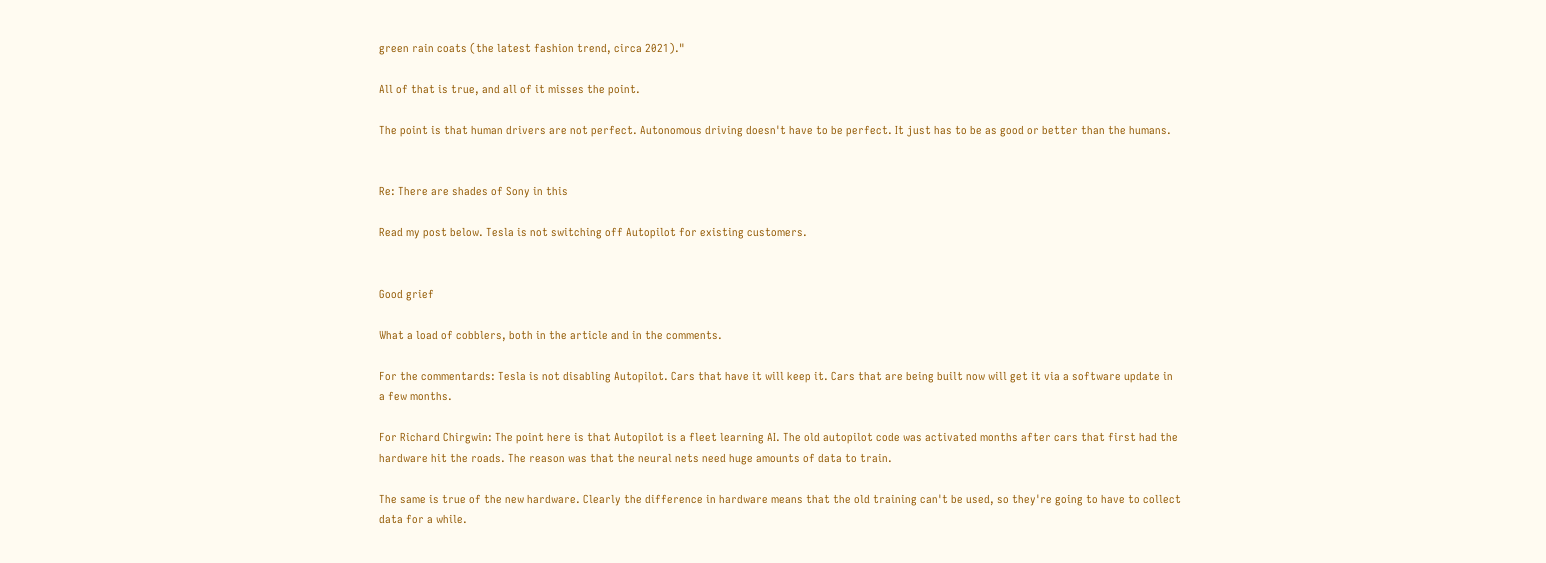green rain coats (the latest fashion trend, circa 2021)."

All of that is true, and all of it misses the point.

The point is that human drivers are not perfect. Autonomous driving doesn't have to be perfect. It just has to be as good or better than the humans.


Re: There are shades of Sony in this

Read my post below. Tesla is not switching off Autopilot for existing customers.


Good grief

What a load of cobblers, both in the article and in the comments.

For the commentards: Tesla is not disabling Autopilot. Cars that have it will keep it. Cars that are being built now will get it via a software update in a few months.

For Richard Chirgwin: The point here is that Autopilot is a fleet learning AI. The old autopilot code was activated months after cars that first had the hardware hit the roads. The reason was that the neural nets need huge amounts of data to train.

The same is true of the new hardware. Clearly the difference in hardware means that the old training can't be used, so they're going to have to collect data for a while.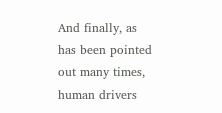And finally, as has been pointed out many times, human drivers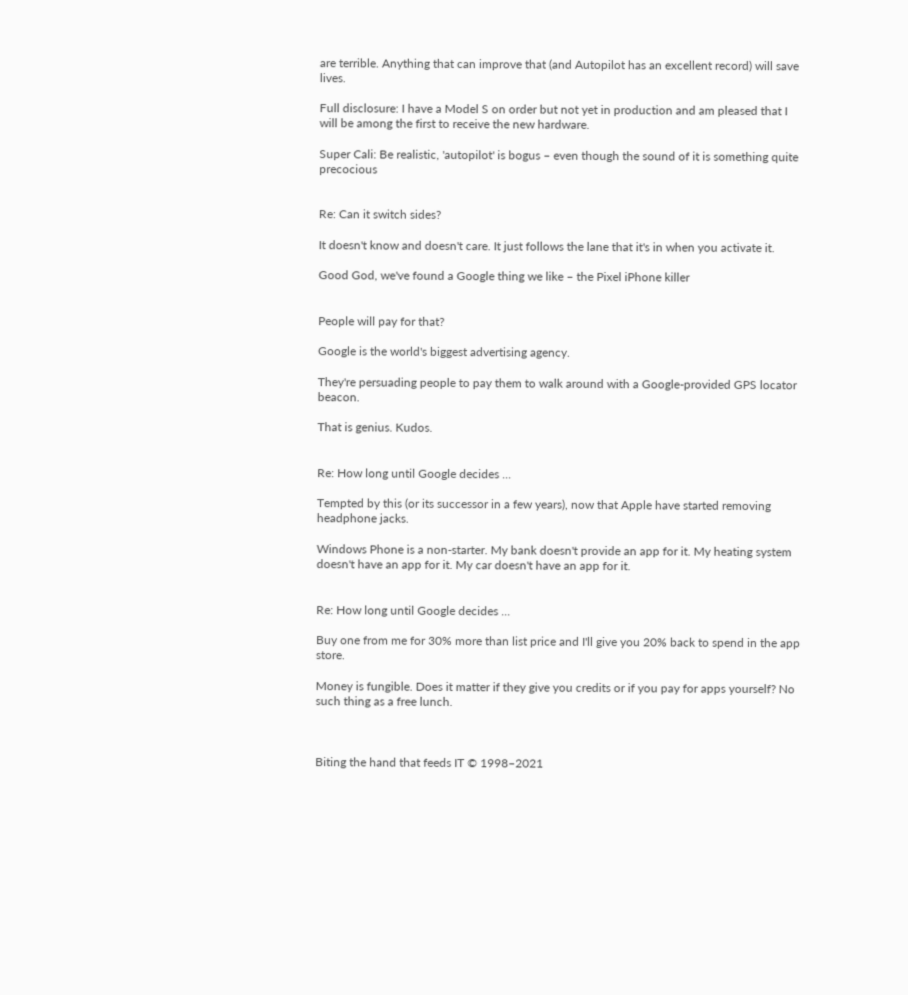are terrible. Anything that can improve that (and Autopilot has an excellent record) will save lives.

Full disclosure: I have a Model S on order but not yet in production and am pleased that I will be among the first to receive the new hardware.

Super Cali: Be realistic, 'autopilot' is bogus – even though the sound of it is something quite precocious


Re: Can it switch sides?

It doesn't know and doesn't care. It just follows the lane that it's in when you activate it.

Good God, we've found a Google thing we like – the Pixel iPhone killer


People will pay for that?

Google is the world's biggest advertising agency.

They're persuading people to pay them to walk around with a Google-provided GPS locator beacon.

That is genius. Kudos.


Re: How long until Google decides ...

Tempted by this (or its successor in a few years), now that Apple have started removing headphone jacks.

Windows Phone is a non-starter. My bank doesn't provide an app for it. My heating system doesn't have an app for it. My car doesn't have an app for it.


Re: How long until Google decides ...

Buy one from me for 30% more than list price and I'll give you 20% back to spend in the app store.

Money is fungible. Does it matter if they give you credits or if you pay for apps yourself? No such thing as a free lunch.



Biting the hand that feeds IT © 1998–2021